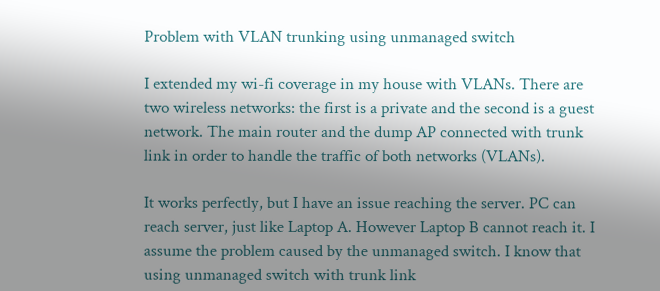Problem with VLAN trunking using unmanaged switch

I extended my wi-fi coverage in my house with VLANs. There are two wireless networks: the first is a private and the second is a guest network. The main router and the dump AP connected with trunk link in order to handle the traffic of both networks (VLANs).

It works perfectly, but I have an issue reaching the server. PC can reach server, just like Laptop A. However Laptop B cannot reach it. I assume the problem caused by the unmanaged switch. I know that using unmanaged switch with trunk link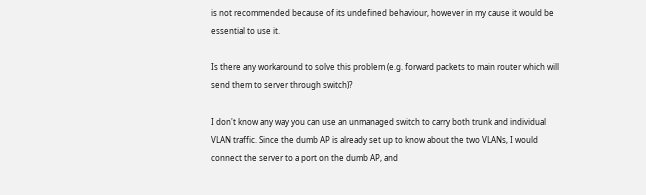is not recommended because of its undefined behaviour, however in my cause it would be essential to use it.

Is there any workaround to solve this problem (e.g. forward packets to main router which will send them to server through switch)?

I don't know any way you can use an unmanaged switch to carry both trunk and individual VLAN traffic. Since the dumb AP is already set up to know about the two VLANs, I would connect the server to a port on the dumb AP, and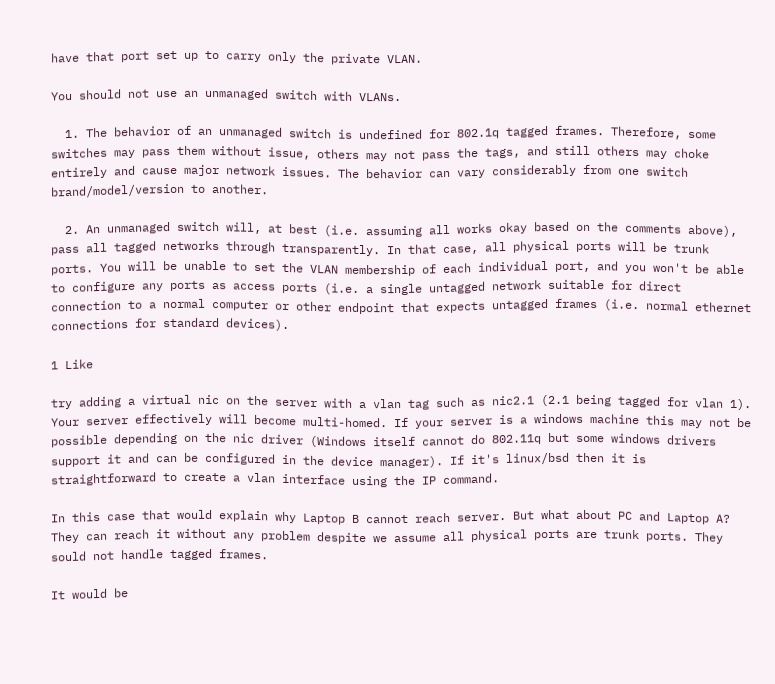have that port set up to carry only the private VLAN.

You should not use an unmanaged switch with VLANs.

  1. The behavior of an unmanaged switch is undefined for 802.1q tagged frames. Therefore, some switches may pass them without issue, others may not pass the tags, and still others may choke entirely and cause major network issues. The behavior can vary considerably from one switch brand/model/version to another.

  2. An unmanaged switch will, at best (i.e. assuming all works okay based on the comments above), pass all tagged networks through transparently. In that case, all physical ports will be trunk ports. You will be unable to set the VLAN membership of each individual port, and you won't be able to configure any ports as access ports (i.e. a single untagged network suitable for direct connection to a normal computer or other endpoint that expects untagged frames (i.e. normal ethernet connections for standard devices).

1 Like

try adding a virtual nic on the server with a vlan tag such as nic2.1 (2.1 being tagged for vlan 1). Your server effectively will become multi-homed. If your server is a windows machine this may not be possible depending on the nic driver (Windows itself cannot do 802.11q but some windows drivers support it and can be configured in the device manager). If it's linux/bsd then it is straightforward to create a vlan interface using the IP command.

In this case that would explain why Laptop B cannot reach server. But what about PC and Laptop A? They can reach it without any problem despite we assume all physical ports are trunk ports. They sould not handle tagged frames.

It would be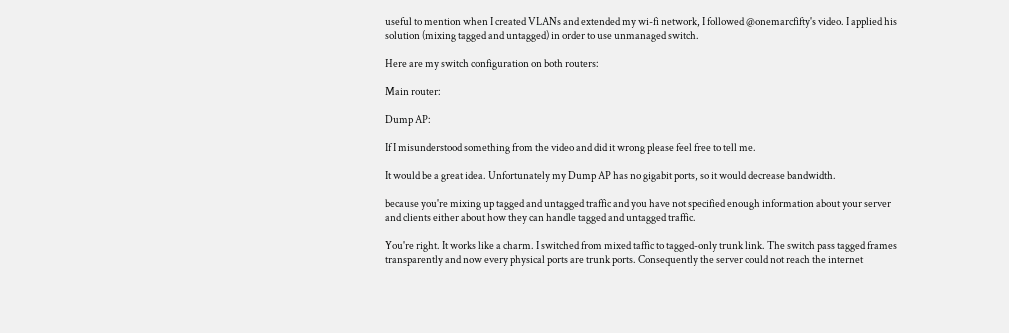useful to mention when I created VLANs and extended my wi-fi network, I followed @onemarcfifty's video. I applied his solution (mixing tagged and untagged) in order to use unmanaged switch.

Here are my switch configuration on both routers:

Main router:

Dump AP:

If I misunderstood something from the video and did it wrong please feel free to tell me.

It would be a great idea. Unfortunately my Dump AP has no gigabit ports, so it would decrease bandwidth.

because you're mixing up tagged and untagged traffic and you have not specified enough information about your server and clients either about how they can handle tagged and untagged traffic.

You're right. It works like a charm. I switched from mixed taffic to tagged-only trunk link. The switch pass tagged frames transparently and now every physical ports are trunk ports. Consequently the server could not reach the internet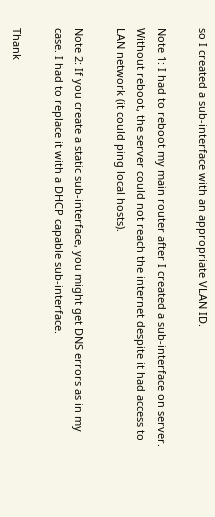so I created a sub-interface with an appropriate VLAN ID.

Note 1: I had to reboot my main router after I created a sub-interface on server. Without reboot, the server could not reach the internet despite it had access to LAN network (it could ping local hosts).

Note 2: If you create a static sub-interface, you might get DNS errors as in my case. I had to replace it with a DHCP capable sub-interface.

Thank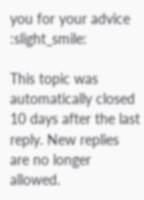you for your advice :slight_smile:

This topic was automatically closed 10 days after the last reply. New replies are no longer allowed.